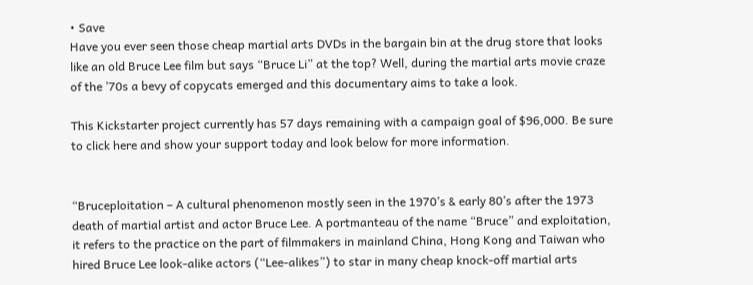• Save
Have you ever seen those cheap martial arts DVDs in the bargain bin at the drug store that looks like an old Bruce Lee film but says “Bruce Li” at the top? Well, during the martial arts movie craze of the ’70s a bevy of copycats emerged and this documentary aims to take a look.

This Kickstarter project currently has 57 days remaining with a campaign goal of $96,000. Be sure to click here and show your support today and look below for more information.


“Bruceploitation – A cultural phenomenon mostly seen in the 1970’s & early 80’s after the 1973 death of martial artist and actor Bruce Lee. A portmanteau of the name “Bruce” and exploitation, it refers to the practice on the part of filmmakers in mainland China, Hong Kong and Taiwan who hired Bruce Lee look-alike actors (“Lee-alikes”) to star in many cheap knock-off martial arts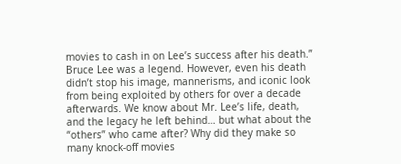movies to cash in on Lee’s success after his death.”
Bruce Lee was a legend. However, even his death didn’t stop his image, mannerisms, and iconic look from being exploited by others for over a decade afterwards. We know about Mr. Lee’s life, death, and the legacy he left behind… but what about the “others” who came after? Why did they make so many knock-off movies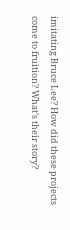imitating Bruce Lee? How did these projects come to fruition? What’s their story?